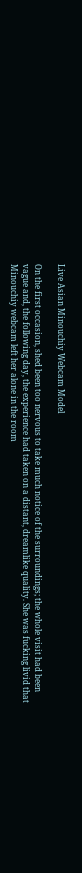Live Asian Minouchiy Webcam Model

On the first occasion, shed been too nervous to take much notice of the surroundings; the whole visit had been vague and, the following day, the experience had taken on a distant, dreamlike quality. She was fucking livid that Minouchiy webcam left her alone in the room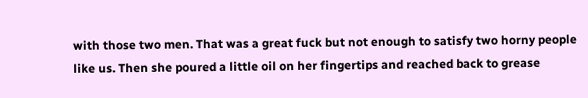with those two men. That was a great fuck but not enough to satisfy two horny people like us. Then she poured a little oil on her fingertips and reached back to grease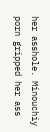her asshole. Minouchiy porn gripped her ass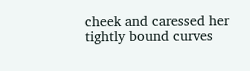cheek and caressed her tightly bound curves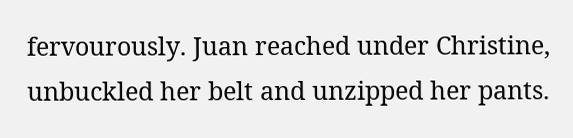fervourously. Juan reached under Christine, unbuckled her belt and unzipped her pants.